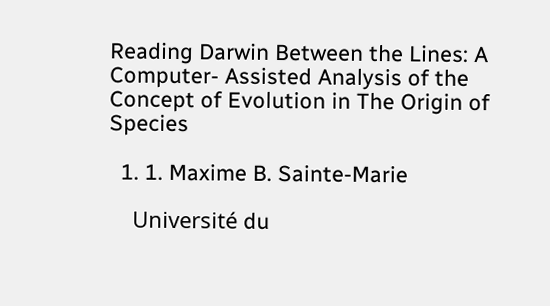Reading Darwin Between the Lines: A Computer- Assisted Analysis of the Concept of Evolution in The Origin of Species

  1. 1. Maxime B. Sainte-Marie

    Université du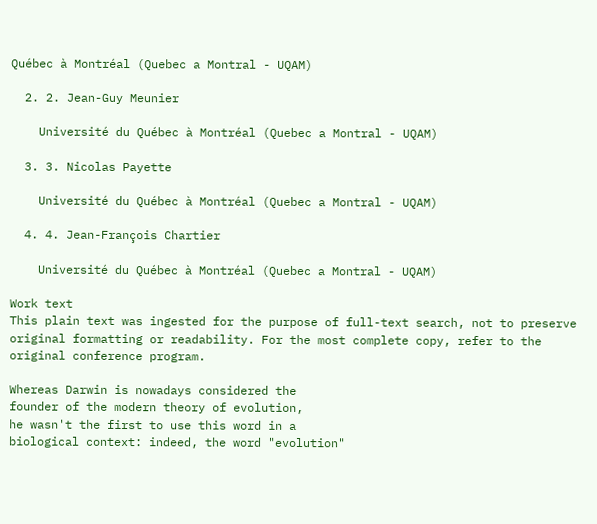Québec à Montréal (Quebec a Montral - UQAM)

  2. 2. Jean-Guy Meunier

    Université du Québec à Montréal (Quebec a Montral - UQAM)

  3. 3. Nicolas Payette

    Université du Québec à Montréal (Quebec a Montral - UQAM)

  4. 4. Jean-François Chartier

    Université du Québec à Montréal (Quebec a Montral - UQAM)

Work text
This plain text was ingested for the purpose of full-text search, not to preserve original formatting or readability. For the most complete copy, refer to the original conference program.

Whereas Darwin is nowadays considered the
founder of the modern theory of evolution,
he wasn't the first to use this word in a
biological context: indeed, the word "evolution"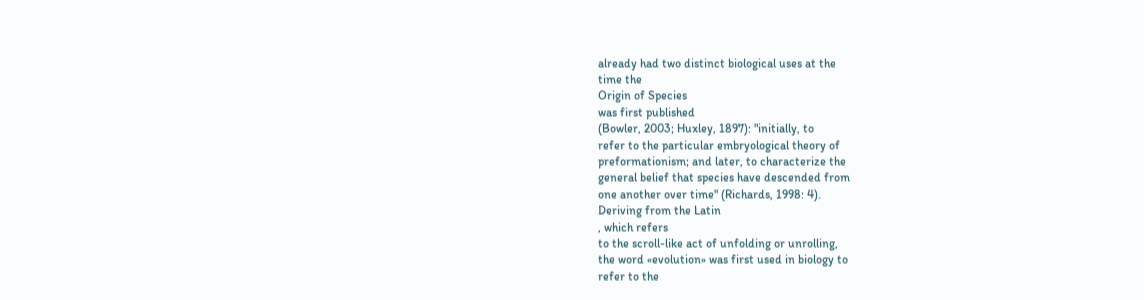already had two distinct biological uses at the
time the
Origin of Species
was first published
(Bowler, 2003; Huxley, 1897): "initially, to
refer to the particular embryological theory of
preformationism; and later, to characterize the
general belief that species have descended from
one another over time" (Richards, 1998: 4).
Deriving from the Latin
, which refers
to the scroll-like act of unfolding or unrolling,
the word «evolution» was first used in biology to
refer to the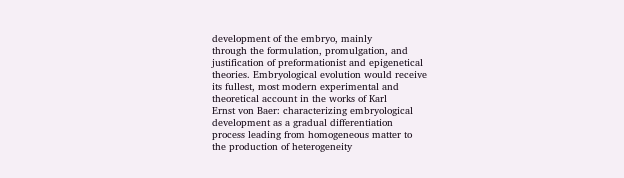development of the embryo, mainly
through the formulation, promulgation, and
justification of preformationist and epigenetical
theories. Embryological evolution would receive
its fullest, most modern experimental and
theoretical account in the works of Karl
Ernst von Baer: characterizing embryological
development as a gradual differentiation
process leading from homogeneous matter to
the production of heterogeneity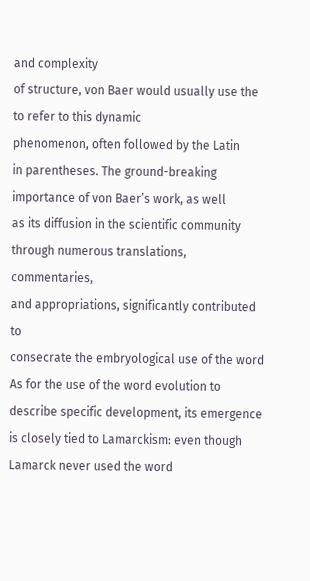and complexity
of structure, von Baer would usually use the
to refer to this dynamic
phenomenon, often followed by the Latin
in parentheses. The ground-breaking
importance of von Baer’s work, as well
as its diffusion in the scientific community
through numerous translations, commentaries,
and appropriations, significantly contributed to
consecrate the embryological use of the word
As for the use of the word evolution to
describe specific development, its emergence
is closely tied to Lamarckism: even though
Lamarck never used the word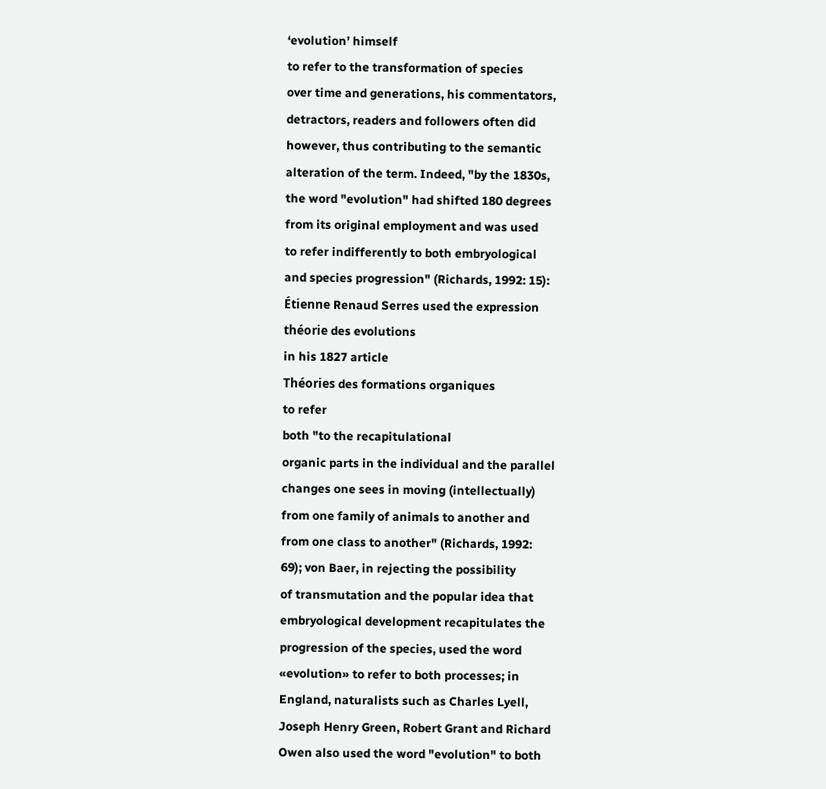‘evolution’ himself
to refer to the transformation of species
over time and generations, his commentators,
detractors, readers and followers often did
however, thus contributing to the semantic
alteration of the term. Indeed, "by the 1830s,
the word "evolution" had shifted 180 degrees
from its original employment and was used
to refer indifferently to both embryological
and species progression" (Richards, 1992: 15):
Étienne Renaud Serres used the expression
théorie des evolutions
in his 1827 article
Théories des formations organiques
to refer
both "to the recapitulational
organic parts in the individual and the parallel
changes one sees in moving (intellectually)
from one family of animals to another and
from one class to another" (Richards, 1992:
69); von Baer, in rejecting the possibility
of transmutation and the popular idea that
embryological development recapitulates the
progression of the species, used the word
«evolution» to refer to both processes; in
England, naturalists such as Charles Lyell,
Joseph Henry Green, Robert Grant and Richard
Owen also used the word "evolution" to both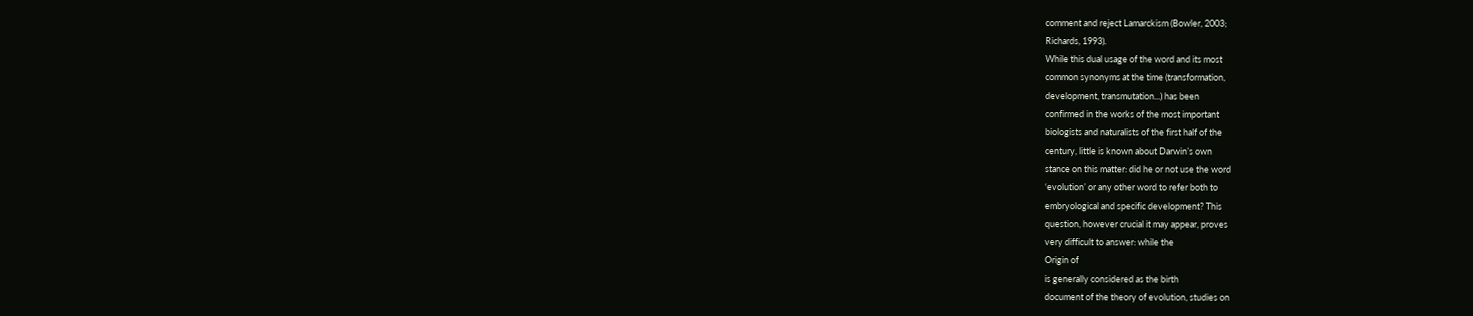comment and reject Lamarckism (Bowler, 2003;
Richards, 1993).
While this dual usage of the word and its most
common synonyms at the time (transformation,
development, transmutation...) has been
confirmed in the works of the most important
biologists and naturalists of the first half of the
century, little is known about Darwin’s own
stance on this matter: did he or not use the word
‘evolution’ or any other word to refer both to
embryological and specific development? This
question, however crucial it may appear, proves
very difficult to answer: while the
Origin of
is generally considered as the birth
document of the theory of evolution, studies on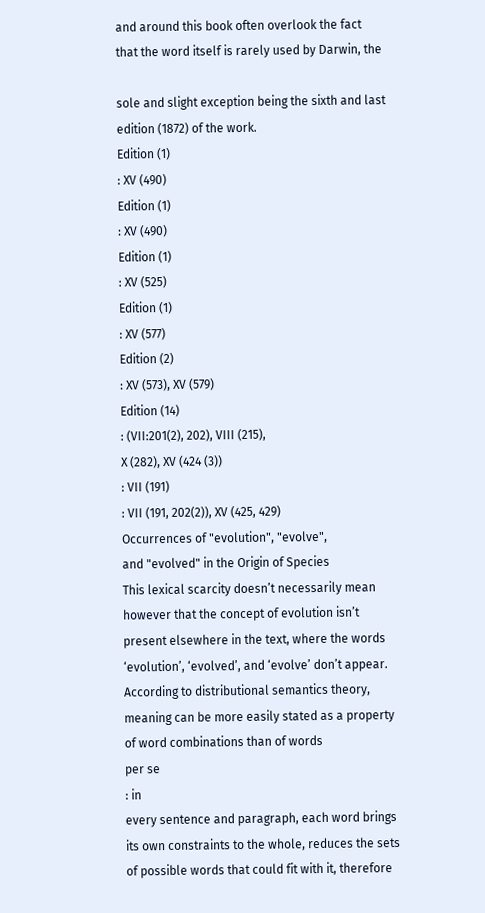and around this book often overlook the fact
that the word itself is rarely used by Darwin, the

sole and slight exception being the sixth and last
edition (1872) of the work.
Edition (1)
: XV (490)
Edition (1)
: XV (490)
Edition (1)
: XV (525)
Edition (1)
: XV (577)
Edition (2)
: XV (573), XV (579)
Edition (14)
: (VII:201(2), 202), VIII (215),
X (282), XV (424 (3))
: VII (191)
: VII (191, 202(2)), XV (425, 429)
Occurrences of "evolution", "evolve",
and "evolved" in the Origin of Species
This lexical scarcity doesn’t necessarily mean
however that the concept of evolution isn’t
present elsewhere in the text, where the words
‘evolution’, ‘evolved’, and ‘evolve’ don’t appear.
According to distributional semantics theory,
meaning can be more easily stated as a property
of word combinations than of words
per se
: in
every sentence and paragraph, each word brings
its own constraints to the whole, reduces the sets
of possible words that could fit with it, therefore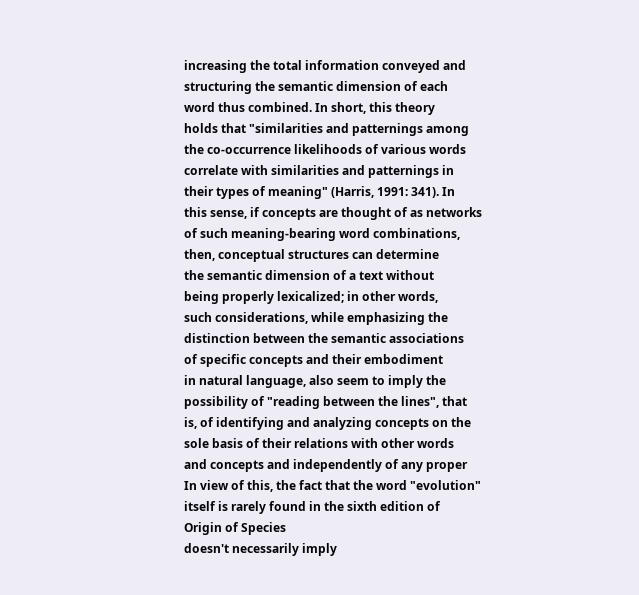increasing the total information conveyed and
structuring the semantic dimension of each
word thus combined. In short, this theory
holds that "similarities and patternings among
the co-occurrence likelihoods of various words
correlate with similarities and patternings in
their types of meaning" (Harris, 1991: 341). In
this sense, if concepts are thought of as networks
of such meaning-bearing word combinations,
then, conceptual structures can determine
the semantic dimension of a text without
being properly lexicalized; in other words,
such considerations, while emphasizing the
distinction between the semantic associations
of specific concepts and their embodiment
in natural language, also seem to imply the
possibility of "reading between the lines", that
is, of identifying and analyzing concepts on the
sole basis of their relations with other words
and concepts and independently of any proper
In view of this, the fact that the word "evolution"
itself is rarely found in the sixth edition of
Origin of Species
doesn't necessarily imply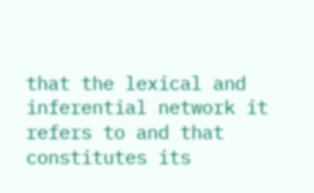that the lexical and inferential network it
refers to and that constitutes its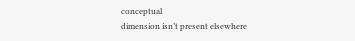conceptual
dimension isn’t present elsewhere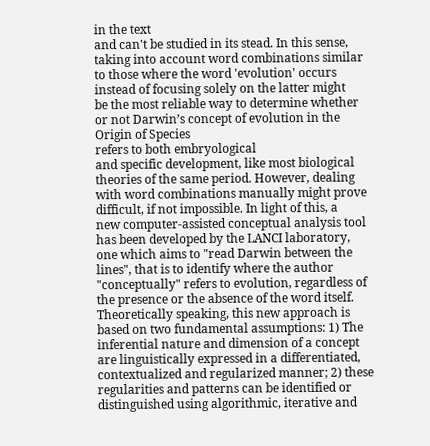in the text
and can't be studied in its stead. In this sense,
taking into account word combinations similar
to those where the word 'evolution' occurs
instead of focusing solely on the latter might
be the most reliable way to determine whether
or not Darwin’s concept of evolution in the
Origin of Species
refers to both embryological
and specific development, like most biological
theories of the same period. However, dealing
with word combinations manually might prove
difficult, if not impossible. In light of this, a
new computer-assisted conceptual analysis tool
has been developed by the LANCI laboratory,
one which aims to "read Darwin between the
lines", that is to identify where the author
"conceptually" refers to evolution, regardless of
the presence or the absence of the word itself.
Theoretically speaking, this new approach is
based on two fundamental assumptions: 1) The
inferential nature and dimension of a concept
are linguistically expressed in a differentiated,
contextualized and regularized manner; 2) these
regularities and patterns can be identified or
distinguished using algorithmic, iterative and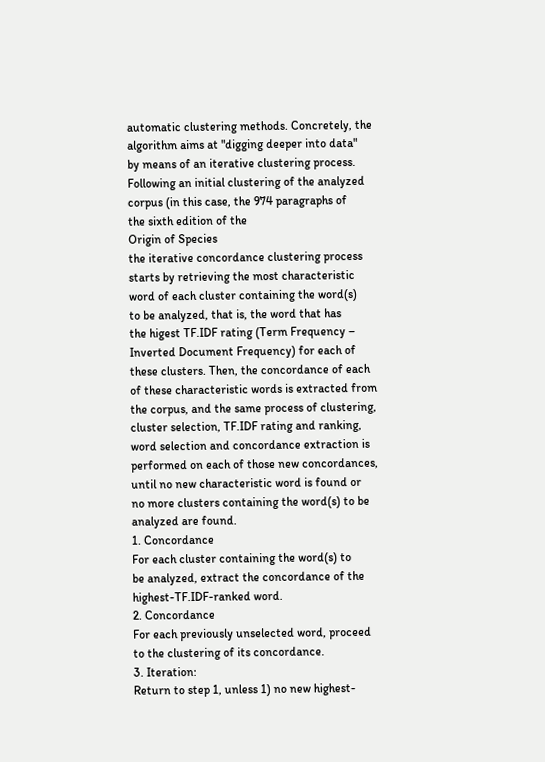automatic clustering methods. Concretely, the
algorithm aims at "digging deeper into data"
by means of an iterative clustering process.
Following an initial clustering of the analyzed
corpus (in this case, the 974 paragraphs of
the sixth edition of the
Origin of Species
the iterative concordance clustering process
starts by retrieving the most characteristic
word of each cluster containing the word(s)
to be analyzed, that is, the word that has
the higest TF.IDF rating (Term Frequency –
Inverted Document Frequency) for each of
these clusters. Then, the concordance of each
of these characteristic words is extracted from
the corpus, and the same process of clustering,
cluster selection, TF.IDF rating and ranking,
word selection and concordance extraction is
performed on each of those new concordances,
until no new characteristic word is found or
no more clusters containing the word(s) to be
analyzed are found.
1. Concordance
For each cluster containing the word(s) to
be analyzed, extract the concordance of the
highest-TF.IDF-ranked word.
2. Concordance
For each previously unselected word, proceed
to the clustering of its concordance.
3. Iteration:
Return to step 1, unless 1) no new highest-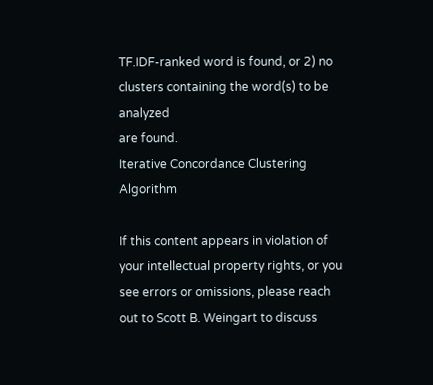TF.IDF-ranked word is found, or 2) no
clusters containing the word(s) to be analyzed
are found.
Iterative Concordance Clustering Algorithm

If this content appears in violation of your intellectual property rights, or you see errors or omissions, please reach out to Scott B. Weingart to discuss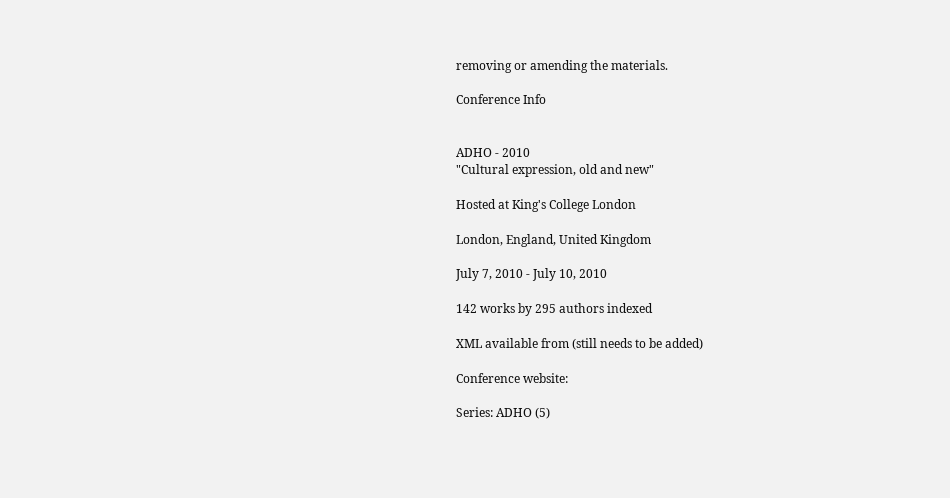removing or amending the materials.

Conference Info


ADHO - 2010
"Cultural expression, old and new"

Hosted at King's College London

London, England, United Kingdom

July 7, 2010 - July 10, 2010

142 works by 295 authors indexed

XML available from (still needs to be added)

Conference website:

Series: ADHO (5)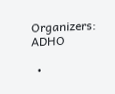Organizers: ADHO

  •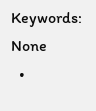Keywords: None
  •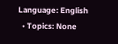Language: English
  • Topics: None